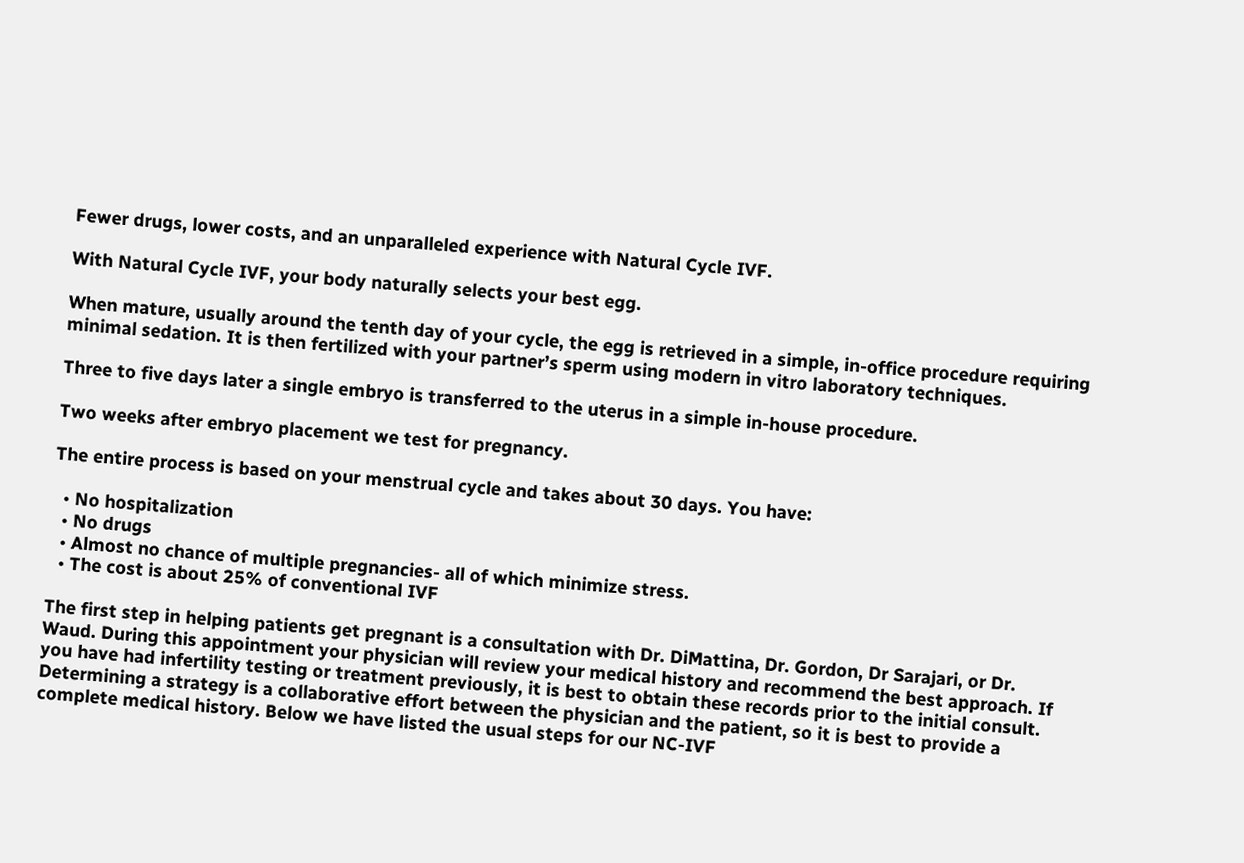Fewer drugs, lower costs, and an unparalleled experience with Natural Cycle IVF.

With Natural Cycle IVF, your body naturally selects your best egg.

When mature, usually around the tenth day of your cycle, the egg is retrieved in a simple, in-office procedure requiring minimal sedation. It is then fertilized with your partner’s sperm using modern in vitro laboratory techniques.

Three to five days later a single embryo is transferred to the uterus in a simple in-house procedure.

Two weeks after embryo placement we test for pregnancy.

The entire process is based on your menstrual cycle and takes about 30 days. You have:

  • No hospitalization
  • No drugs
  • Almost no chance of multiple pregnancies- all of which minimize stress.
  • The cost is about 25% of conventional IVF

The first step in helping patients get pregnant is a consultation with Dr. DiMattina, Dr. Gordon, Dr Sarajari, or Dr. Waud. During this appointment your physician will review your medical history and recommend the best approach. If you have had infertility testing or treatment previously, it is best to obtain these records prior to the initial consult. Determining a strategy is a collaborative effort between the physician and the patient, so it is best to provide a complete medical history. Below we have listed the usual steps for our NC-IVF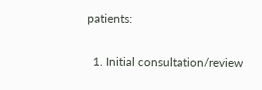patients:

  1. Initial consultation/review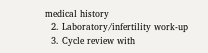medical history
  2. Laboratory/infertility work-up
  3. Cycle review with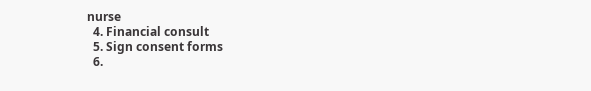nurse
  4. Financial consult
  5. Sign consent forms
  6.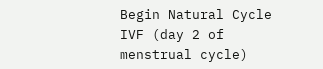Begin Natural Cycle IVF (day 2 of menstrual cycle)